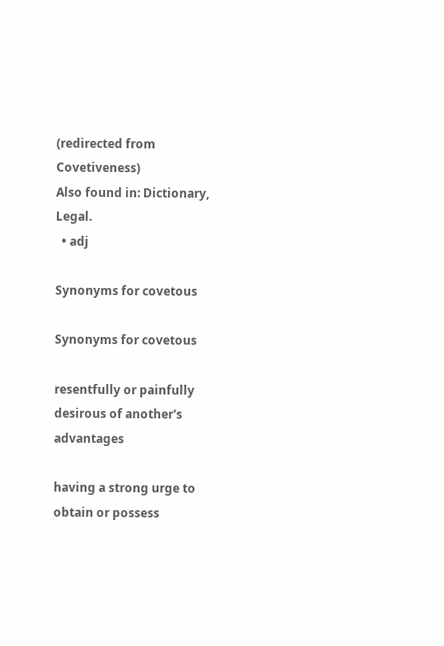(redirected from Covetiveness)
Also found in: Dictionary, Legal.
  • adj

Synonyms for covetous

Synonyms for covetous

resentfully or painfully desirous of another's advantages

having a strong urge to obtain or possess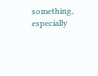something, especially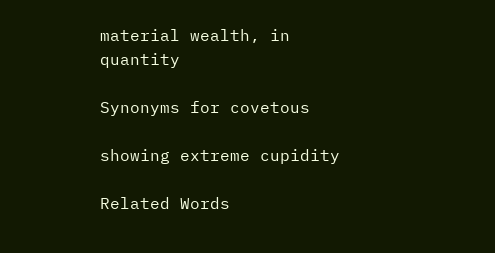material wealth, in quantity

Synonyms for covetous

showing extreme cupidity

Related Words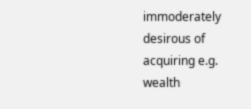immoderately desirous of acquiring e.g. wealth